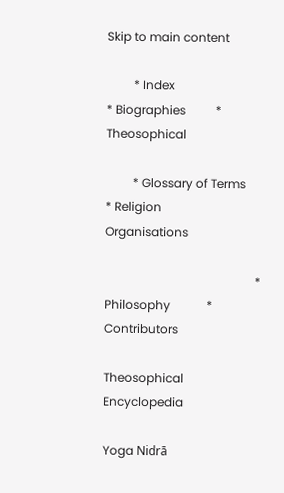Skip to main content

         * Index                            * Biographies          * Theosophical

         * Glossary of Terms      * Religion                    Organisations

                                                  * Philosophy            * Contributors

Theosophical Encyclopedia

Yoga Nidrā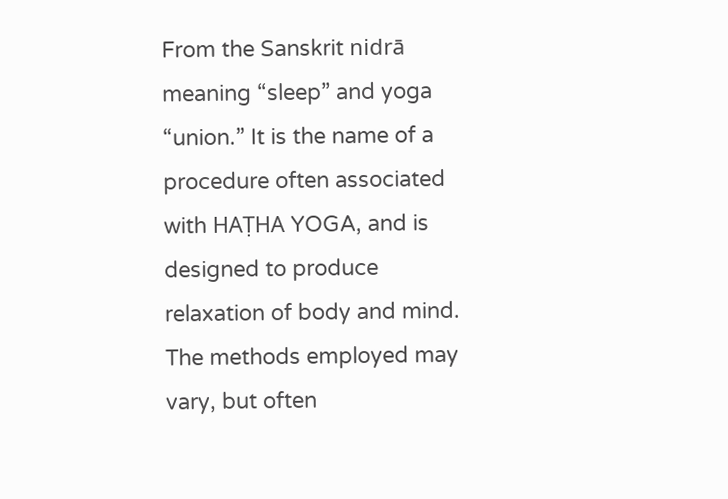From the Sanskrit nidrā meaning “sleep” and yoga “union.” It is the name of a procedure often associated with HAṬHA YOGA, and is designed to produce relaxation of body and mind. The methods employed may vary, but often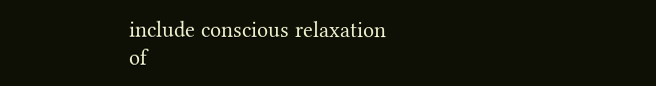include conscious relaxation of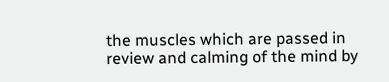the muscles which are passed in review and calming of the mind by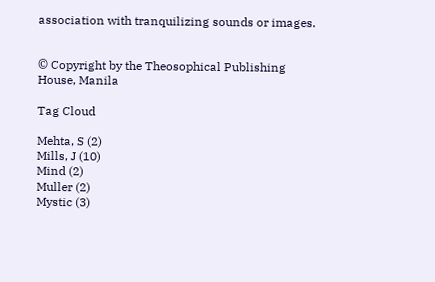association with tranquilizing sounds or images.


© Copyright by the Theosophical Publishing House, Manila

Tag Cloud

Mehta, S (2)
Mills, J (10)
Mind (2)
Muller (2)
Mystic (3)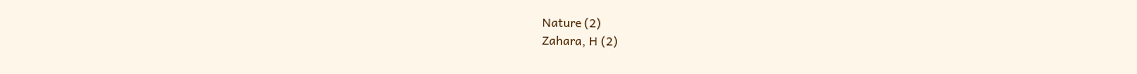Nature (2)
Zahara, H (2)